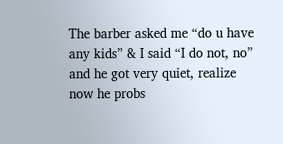The barber asked me “do u have any kids” & I said “I do not, no” and he got very quiet, realize now he probs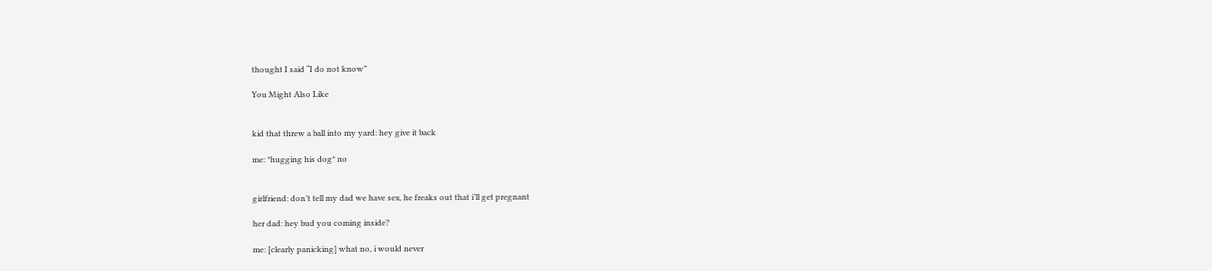thought I said “I do not know”

You Might Also Like


kid that threw a ball into my yard: hey give it back

me: *hugging his dog* no


girlfriend: don’t tell my dad we have sex, he freaks out that i’ll get pregnant

her dad: hey bud you coming inside?

me: [clearly panicking] what no, i would never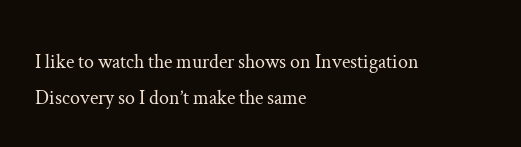I like to watch the murder shows on Investigation Discovery so I don’t make the same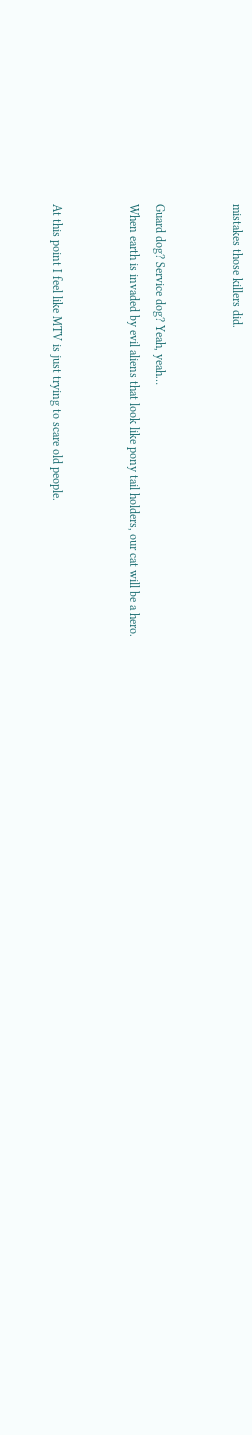mistakes those killers did.


Guard dog? Service dog? Yeah, yeah…
When earth is invaded by evil aliens that look like pony tail holders, our cat will be a hero.


At this point I feel like MTV is just trying to scare old people.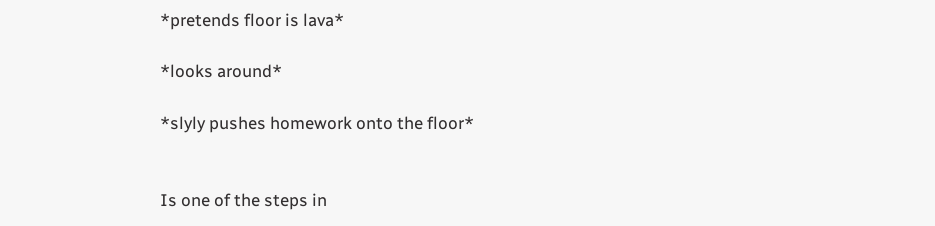*pretends floor is lava*

*looks around*

*slyly pushes homework onto the floor*


Is one of the steps in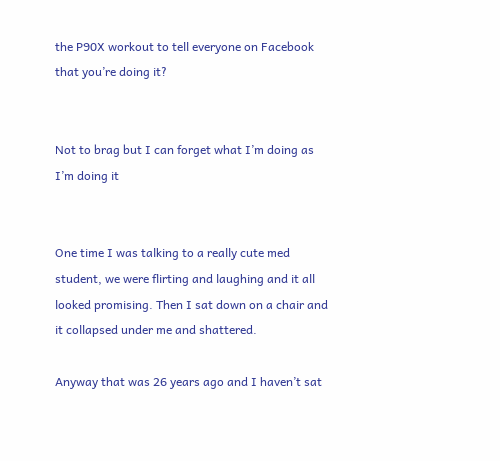the P90X workout to tell everyone on Facebook that you’re doing it?


Not to brag but I can forget what I’m doing as I’m doing it


One time I was talking to a really cute med student, we were flirting and laughing and it all looked promising. Then I sat down on a chair and it collapsed under me and shattered.

Anyway that was 26 years ago and I haven’t sat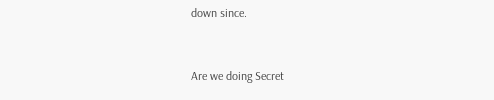down since.


Are we doing Secret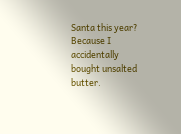Santa this year? Because I accidentally bought unsalted butter.